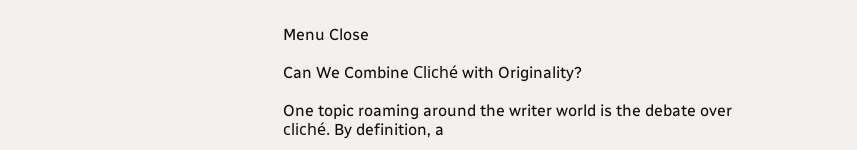Menu Close

Can We Combine Cliché with Originality?

One topic roaming around the writer world is the debate over cliché. By definition, a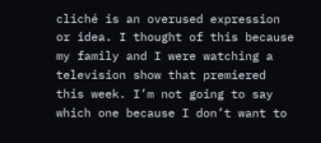cliché is an overused expression or idea. I thought of this because my family and I were watching a television show that premiered this week. I’m not going to say which one because I don’t want to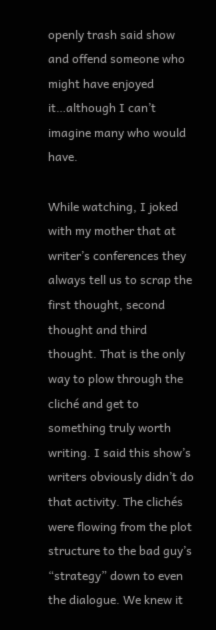openly trash said show and offend someone who might have enjoyed it…although I can’t imagine many who would have.

While watching, I joked with my mother that at writer’s conferences they always tell us to scrap the first thought, second thought and third thought. That is the only way to plow through the cliché and get to something truly worth writing. I said this show’s writers obviously didn’t do that activity. The clichés were flowing from the plot structure to the bad guy’s “strategy” down to even the dialogue. We knew it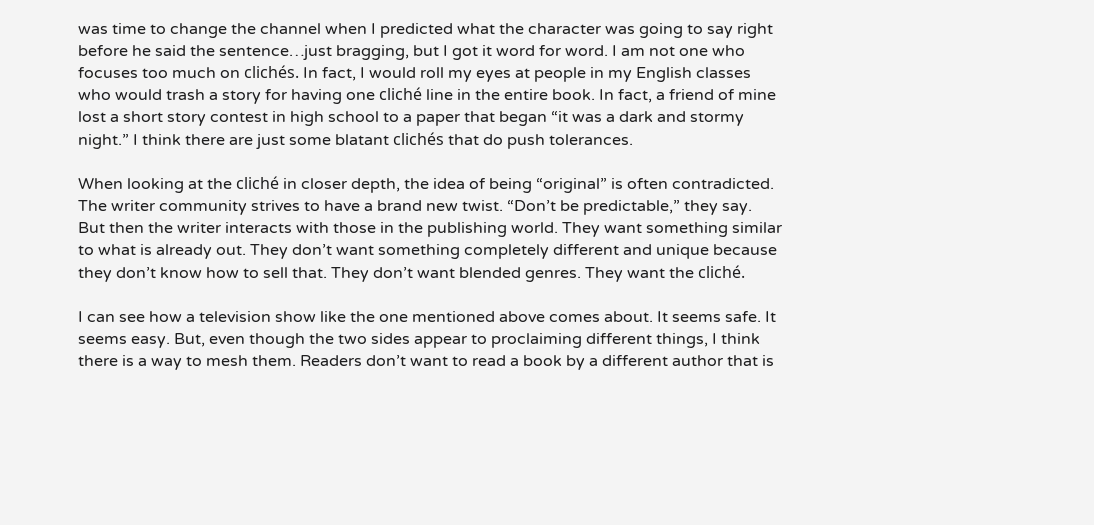was time to change the channel when I predicted what the character was going to say right before he said the sentence…just bragging, but I got it word for word. I am not one who focuses too much on clichés. In fact, I would roll my eyes at people in my English classes who would trash a story for having one cliché line in the entire book. In fact, a friend of mine lost a short story contest in high school to a paper that began “it was a dark and stormy night.” I think there are just some blatant clichés that do push tolerances.

When looking at the cliché in closer depth, the idea of being “original” is often contradicted. The writer community strives to have a brand new twist. “Don’t be predictable,” they say. But then the writer interacts with those in the publishing world. They want something similar to what is already out. They don’t want something completely different and unique because they don’t know how to sell that. They don’t want blended genres. They want the cliché.

I can see how a television show like the one mentioned above comes about. It seems safe. It seems easy. But, even though the two sides appear to proclaiming different things, I think there is a way to mesh them. Readers don’t want to read a book by a different author that is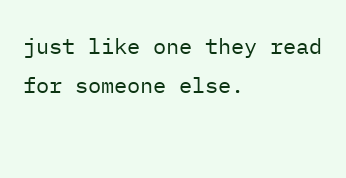just like one they read for someone else.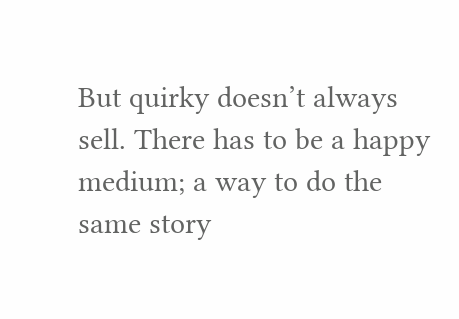But quirky doesn’t always sell. There has to be a happy medium; a way to do the same story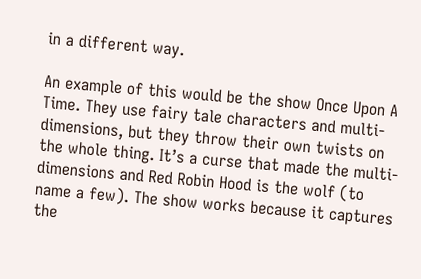in a different way.

An example of this would be the show Once Upon A Time. They use fairy tale characters and multi-dimensions, but they throw their own twists on the whole thing. It’s a curse that made the multi-dimensions and Red Robin Hood is the wolf (to name a few). The show works because it captures the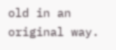old in an original way.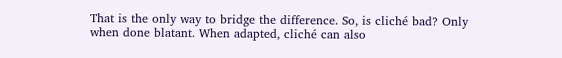That is the only way to bridge the difference. So, is cliché bad? Only when done blatant. When adapted, cliché can also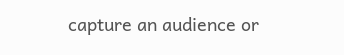capture an audience or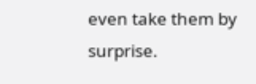even take them by surprise.